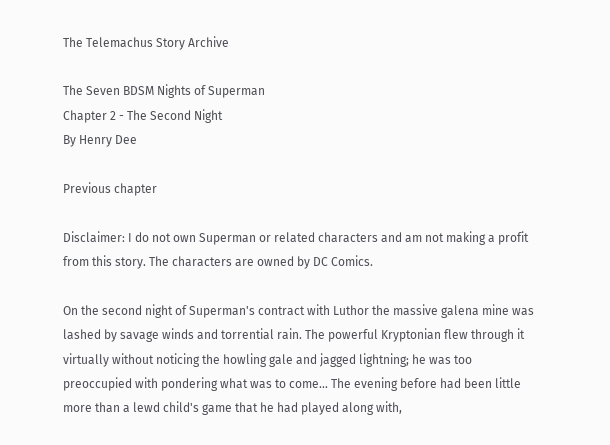The Telemachus Story Archive

The Seven BDSM Nights of Superman
Chapter 2 - The Second Night
By Henry Dee

Previous chapter

Disclaimer: I do not own Superman or related characters and am not making a profit from this story. The characters are owned by DC Comics.

On the second night of Superman's contract with Luthor the massive galena mine was lashed by savage winds and torrential rain. The powerful Kryptonian flew through it virtually without noticing the howling gale and jagged lightning; he was too preoccupied with pondering what was to come... The evening before had been little more than a lewd child's game that he had played along with,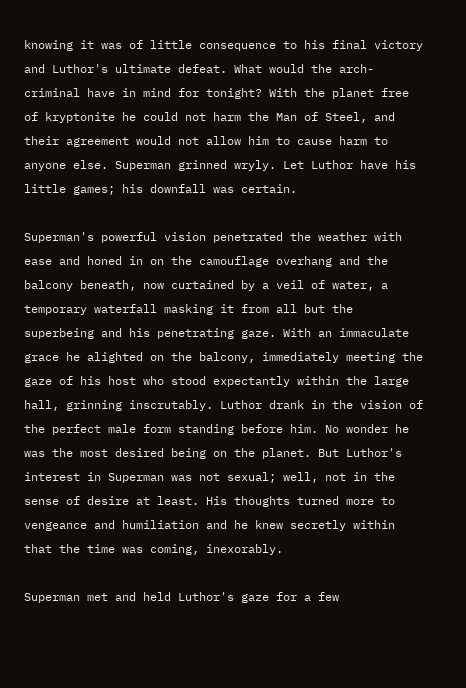knowing it was of little consequence to his final victory and Luthor's ultimate defeat. What would the arch-criminal have in mind for tonight? With the planet free of kryptonite he could not harm the Man of Steel, and their agreement would not allow him to cause harm to anyone else. Superman grinned wryly. Let Luthor have his little games; his downfall was certain.

Superman's powerful vision penetrated the weather with ease and honed in on the camouflage overhang and the balcony beneath, now curtained by a veil of water, a temporary waterfall masking it from all but the superbeing and his penetrating gaze. With an immaculate grace he alighted on the balcony, immediately meeting the gaze of his host who stood expectantly within the large hall, grinning inscrutably. Luthor drank in the vision of the perfect male form standing before him. No wonder he was the most desired being on the planet. But Luthor's interest in Superman was not sexual; well, not in the sense of desire at least. His thoughts turned more to vengeance and humiliation and he knew secretly within that the time was coming, inexorably.

Superman met and held Luthor's gaze for a few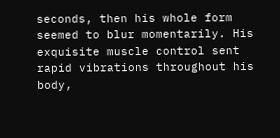seconds, then his whole form seemed to blur momentarily. His exquisite muscle control sent rapid vibrations throughout his body,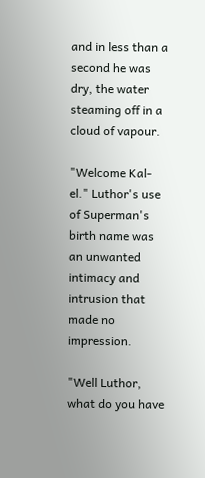and in less than a second he was dry, the water steaming off in a cloud of vapour.

"Welcome Kal-el." Luthor's use of Superman's birth name was an unwanted intimacy and intrusion that made no impression.

"Well Luthor, what do you have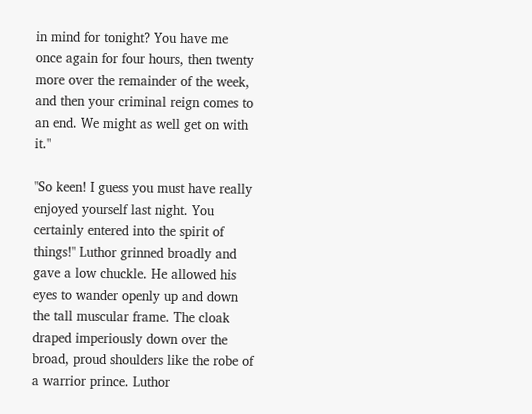in mind for tonight? You have me once again for four hours, then twenty more over the remainder of the week, and then your criminal reign comes to an end. We might as well get on with it."

"So keen! I guess you must have really enjoyed yourself last night. You certainly entered into the spirit of things!" Luthor grinned broadly and gave a low chuckle. He allowed his eyes to wander openly up and down the tall muscular frame. The cloak draped imperiously down over the broad, proud shoulders like the robe of a warrior prince. Luthor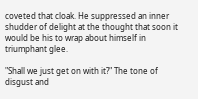coveted that cloak. He suppressed an inner shudder of delight at the thought that soon it would be his to wrap about himself in triumphant glee.

"Shall we just get on with it?" The tone of disgust and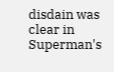disdain was clear in Superman's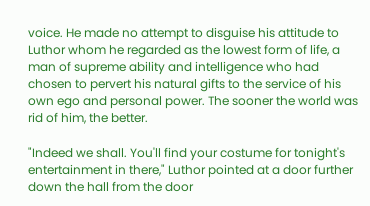voice. He made no attempt to disguise his attitude to Luthor whom he regarded as the lowest form of life, a man of supreme ability and intelligence who had chosen to pervert his natural gifts to the service of his own ego and personal power. The sooner the world was rid of him, the better.

"Indeed we shall. You'll find your costume for tonight's entertainment in there," Luthor pointed at a door further down the hall from the door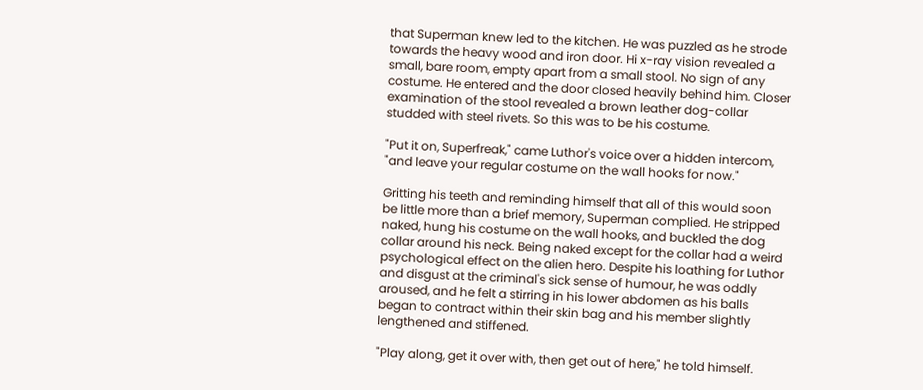that Superman knew led to the kitchen. He was puzzled as he strode towards the heavy wood and iron door. Hi x-ray vision revealed a small, bare room, empty apart from a small stool. No sign of any costume. He entered and the door closed heavily behind him. Closer examination of the stool revealed a brown leather dog-collar studded with steel rivets. So this was to be his costume.

"Put it on, Superfreak," came Luthor's voice over a hidden intercom, "and leave your regular costume on the wall hooks for now."

Gritting his teeth and reminding himself that all of this would soon be little more than a brief memory, Superman complied. He stripped naked, hung his costume on the wall hooks, and buckled the dog collar around his neck. Being naked except for the collar had a weird psychological effect on the alien hero. Despite his loathing for Luthor and disgust at the criminal's sick sense of humour, he was oddly aroused, and he felt a stirring in his lower abdomen as his balls began to contract within their skin bag and his member slightly lengthened and stiffened.

"Play along, get it over with, then get out of here," he told himself.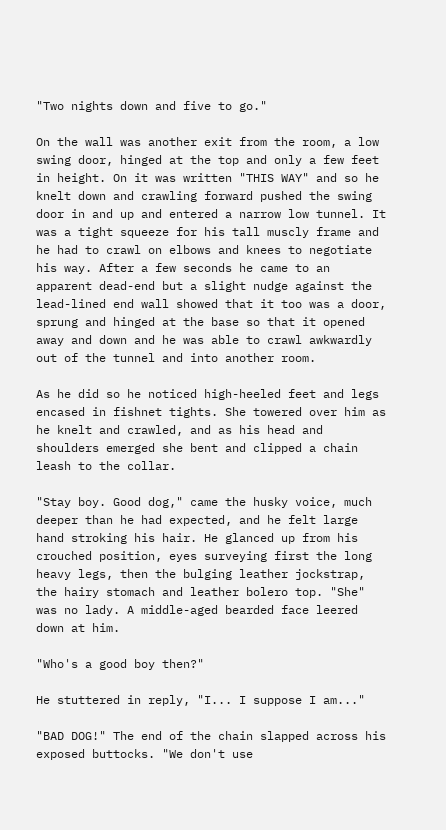"Two nights down and five to go."

On the wall was another exit from the room, a low swing door, hinged at the top and only a few feet in height. On it was written "THIS WAY" and so he knelt down and crawling forward pushed the swing door in and up and entered a narrow low tunnel. It was a tight squeeze for his tall muscly frame and he had to crawl on elbows and knees to negotiate his way. After a few seconds he came to an apparent dead-end but a slight nudge against the lead-lined end wall showed that it too was a door, sprung and hinged at the base so that it opened away and down and he was able to crawl awkwardly out of the tunnel and into another room.

As he did so he noticed high-heeled feet and legs encased in fishnet tights. She towered over him as he knelt and crawled, and as his head and shoulders emerged she bent and clipped a chain leash to the collar.

"Stay boy. Good dog," came the husky voice, much deeper than he had expected, and he felt large hand stroking his hair. He glanced up from his crouched position, eyes surveying first the long heavy legs, then the bulging leather jockstrap, the hairy stomach and leather bolero top. "She" was no lady. A middle-aged bearded face leered down at him.

"Who's a good boy then?"

He stuttered in reply, "I... I suppose I am..."

"BAD DOG!" The end of the chain slapped across his exposed buttocks. "We don't use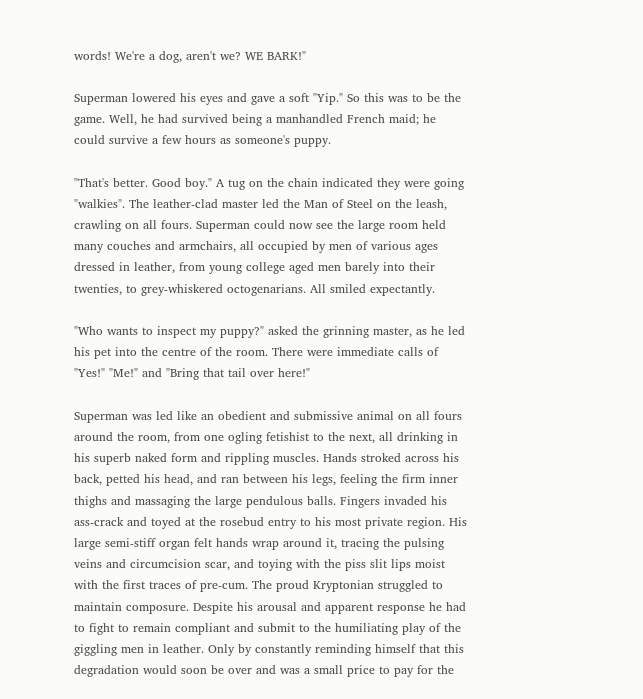words! We're a dog, aren't we? WE BARK!"

Superman lowered his eyes and gave a soft "Yip." So this was to be the game. Well, he had survived being a manhandled French maid; he could survive a few hours as someone's puppy.

"That's better. Good boy." A tug on the chain indicated they were going "walkies". The leather-clad master led the Man of Steel on the leash, crawling on all fours. Superman could now see the large room held many couches and armchairs, all occupied by men of various ages dressed in leather, from young college aged men barely into their twenties, to grey-whiskered octogenarians. All smiled expectantly.

"Who wants to inspect my puppy?" asked the grinning master, as he led his pet into the centre of the room. There were immediate calls of "Yes!" "Me!" and "Bring that tail over here!"

Superman was led like an obedient and submissive animal on all fours around the room, from one ogling fetishist to the next, all drinking in his superb naked form and rippling muscles. Hands stroked across his back, petted his head, and ran between his legs, feeling the firm inner thighs and massaging the large pendulous balls. Fingers invaded his ass-crack and toyed at the rosebud entry to his most private region. His large semi-stiff organ felt hands wrap around it, tracing the pulsing veins and circumcision scar, and toying with the piss slit lips moist with the first traces of pre-cum. The proud Kryptonian struggled to maintain composure. Despite his arousal and apparent response he had to fight to remain compliant and submit to the humiliating play of the giggling men in leather. Only by constantly reminding himself that this degradation would soon be over and was a small price to pay for the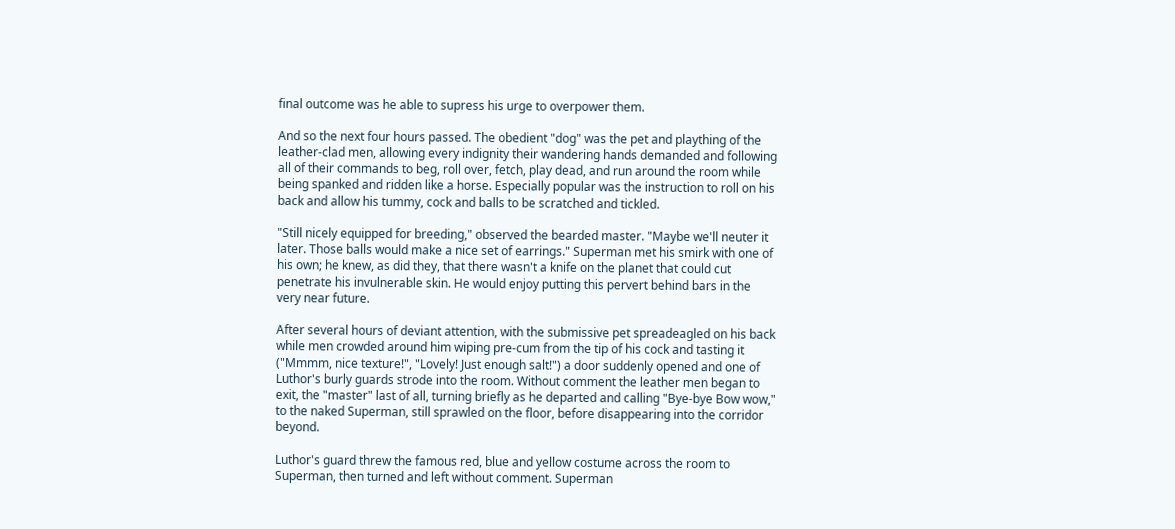final outcome was he able to supress his urge to overpower them.

And so the next four hours passed. The obedient "dog" was the pet and plaything of the leather-clad men, allowing every indignity their wandering hands demanded and following all of their commands to beg, roll over, fetch, play dead, and run around the room while being spanked and ridden like a horse. Especially popular was the instruction to roll on his back and allow his tummy, cock and balls to be scratched and tickled.

"Still nicely equipped for breeding," observed the bearded master. "Maybe we'll neuter it later. Those balls would make a nice set of earrings." Superman met his smirk with one of his own; he knew, as did they, that there wasn't a knife on the planet that could cut penetrate his invulnerable skin. He would enjoy putting this pervert behind bars in the very near future.

After several hours of deviant attention, with the submissive pet spreadeagled on his back while men crowded around him wiping pre-cum from the tip of his cock and tasting it ("Mmmm, nice texture!", "Lovely! Just enough salt!") a door suddenly opened and one of Luthor's burly guards strode into the room. Without comment the leather men began to exit, the "master" last of all, turning briefly as he departed and calling "Bye-bye Bow wow," to the naked Superman, still sprawled on the floor, before disappearing into the corridor beyond.

Luthor's guard threw the famous red, blue and yellow costume across the room to Superman, then turned and left without comment. Superman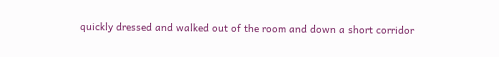quickly dressed and walked out of the room and down a short corridor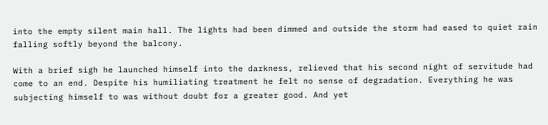into the empty silent main hall. The lights had been dimmed and outside the storm had eased to quiet rain falling softly beyond the balcony.

With a brief sigh he launched himself into the darkness, relieved that his second night of servitude had come to an end. Despite his humiliating treatment he felt no sense of degradation. Everything he was subjecting himself to was without doubt for a greater good. And yet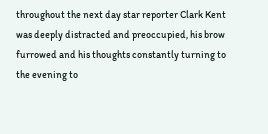throughout the next day star reporter Clark Kent was deeply distracted and preoccupied, his brow furrowed and his thoughts constantly turning to the evening to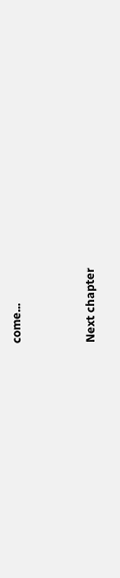come...


Next chapter